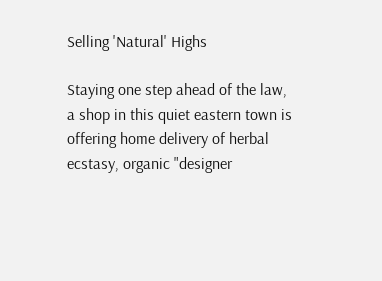Selling 'Natural' Highs

Staying one step ahead of the law, a shop in this quiet eastern town is offering home delivery of herbal ecstasy, organic "designer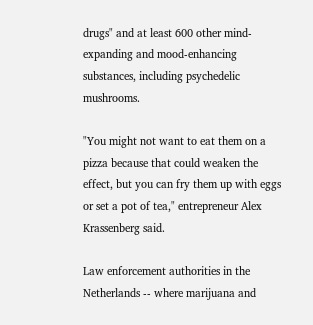drugs" and at least 600 other mind-expanding and mood-enhancing substances, including psychedelic mushrooms.

"You might not want to eat them on a pizza because that could weaken the effect, but you can fry them up with eggs or set a pot of tea," entrepreneur Alex Krassenberg said.

Law enforcement authorities in the Netherlands -- where marijuana and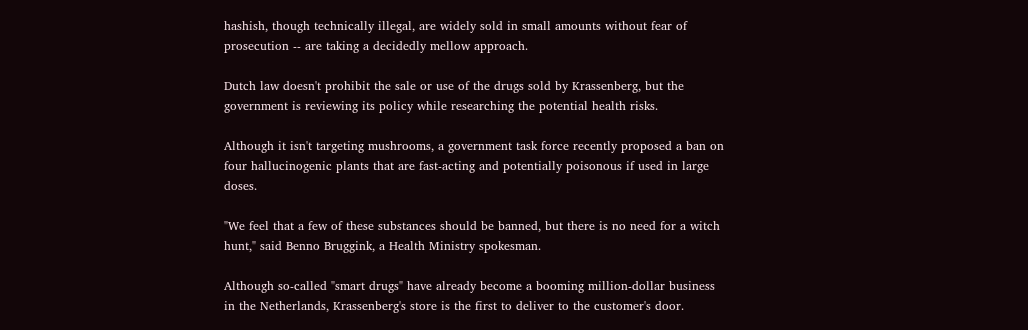hashish, though technically illegal, are widely sold in small amounts without fear of prosecution -- are taking a decidedly mellow approach.

Dutch law doesn't prohibit the sale or use of the drugs sold by Krassenberg, but the government is reviewing its policy while researching the potential health risks.

Although it isn't targeting mushrooms, a government task force recently proposed a ban on four hallucinogenic plants that are fast-acting and potentially poisonous if used in large doses.

"We feel that a few of these substances should be banned, but there is no need for a witch hunt," said Benno Bruggink, a Health Ministry spokesman.

Although so-called "smart drugs" have already become a booming million-dollar business in the Netherlands, Krassenberg's store is the first to deliver to the customer's door.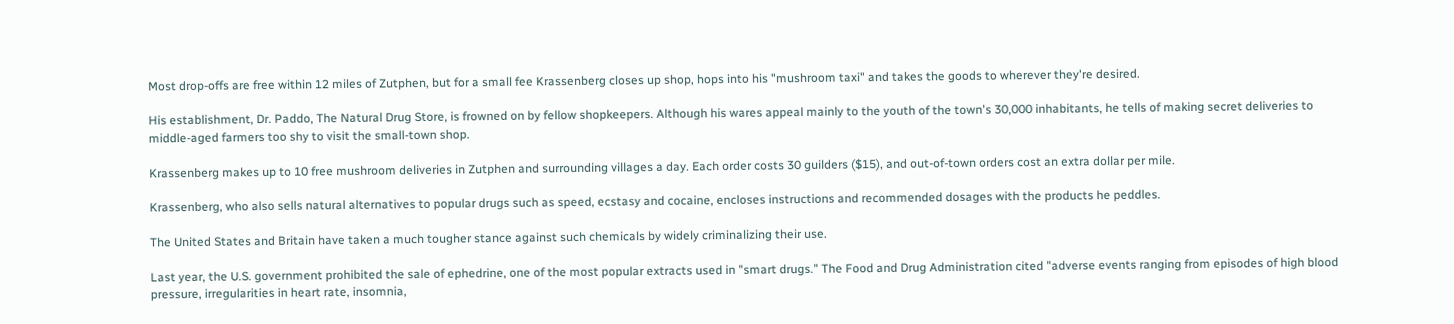Most drop-offs are free within 12 miles of Zutphen, but for a small fee Krassenberg closes up shop, hops into his "mushroom taxi" and takes the goods to wherever they're desired.

His establishment, Dr. Paddo, The Natural Drug Store, is frowned on by fellow shopkeepers. Although his wares appeal mainly to the youth of the town's 30,000 inhabitants, he tells of making secret deliveries to middle-aged farmers too shy to visit the small-town shop.

Krassenberg makes up to 10 free mushroom deliveries in Zutphen and surrounding villages a day. Each order costs 30 guilders ($15), and out-of-town orders cost an extra dollar per mile.

Krassenberg, who also sells natural alternatives to popular drugs such as speed, ecstasy and cocaine, encloses instructions and recommended dosages with the products he peddles.

The United States and Britain have taken a much tougher stance against such chemicals by widely criminalizing their use.

Last year, the U.S. government prohibited the sale of ephedrine, one of the most popular extracts used in "smart drugs." The Food and Drug Administration cited "adverse events ranging from episodes of high blood pressure, irregularities in heart rate, insomnia,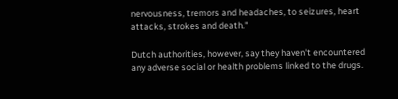nervousness, tremors and headaches, to seizures, heart attacks, strokes and death."

Dutch authorities, however, say they haven't encountered any adverse social or health problems linked to the drugs.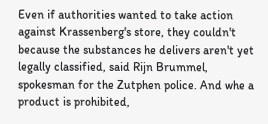Even if authorities wanted to take action against Krassenberg's store, they couldn't because the substances he delivers aren't yet legally classified, said Rijn Brummel, spokesman for the Zutphen police. And whe a product is prohibited,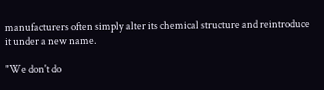manufacturers often simply alter its chemical structure and reintroduce it under a new name.

"We don't do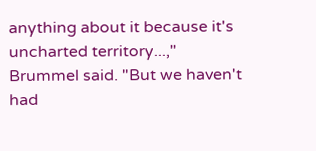anything about it because it's uncharted territory...," Brummel said. "But we haven't had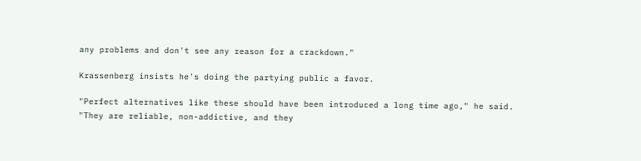any problems and don't see any reason for a crackdown."

Krassenberg insists he's doing the partying public a favor.

"Perfect alternatives like these should have been introduced a long time ago," he said. "They are reliable, non-addictive, and they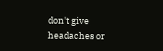don't give headaches or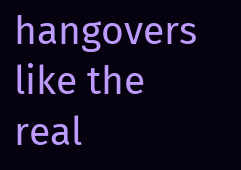hangovers like the real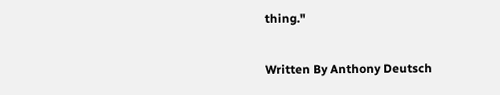thing."

Written By Anthony Deutsch